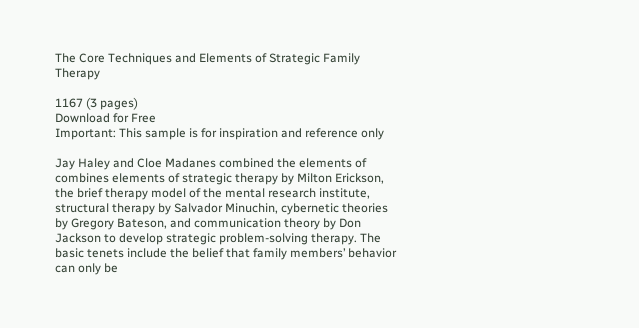The Core Techniques and Elements of Strategic Family Therapy

1167 (3 pages)
Download for Free
Important: This sample is for inspiration and reference only

Jay Haley and Cloe Madanes combined the elements of combines elements of strategic therapy by Milton Erickson, the brief therapy model of the mental research institute, structural therapy by Salvador Minuchin, cybernetic theories by Gregory Bateson, and communication theory by Don Jackson to develop strategic problem-solving therapy. The basic tenets include the belief that family members’ behavior can only be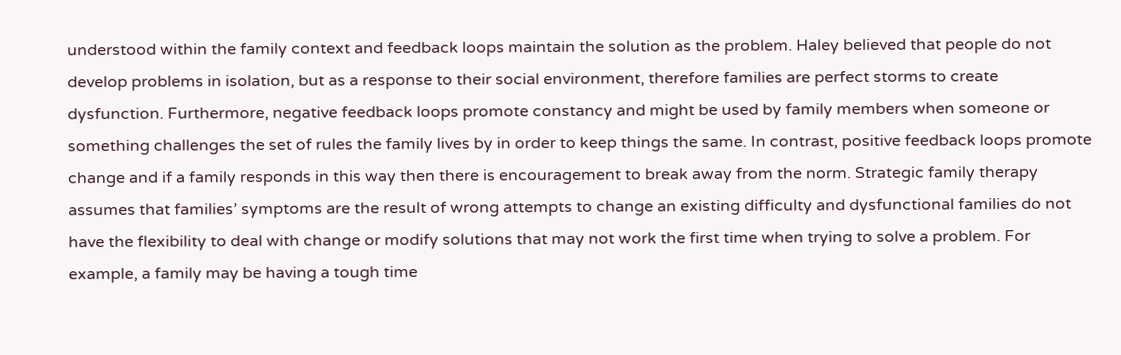understood within the family context and feedback loops maintain the solution as the problem. Haley believed that people do not develop problems in isolation, but as a response to their social environment, therefore families are perfect storms to create dysfunction. Furthermore, negative feedback loops promote constancy and might be used by family members when someone or something challenges the set of rules the family lives by in order to keep things the same. In contrast, positive feedback loops promote change and if a family responds in this way then there is encouragement to break away from the norm. Strategic family therapy assumes that families’ symptoms are the result of wrong attempts to change an existing difficulty and dysfunctional families do not have the flexibility to deal with change or modify solutions that may not work the first time when trying to solve a problem. For example, a family may be having a tough time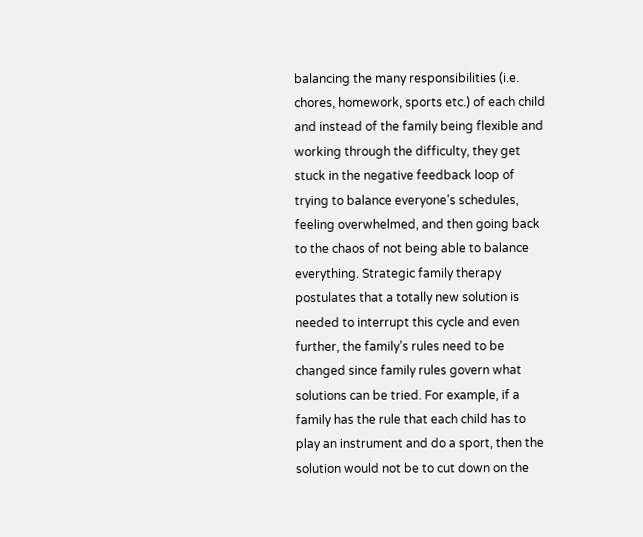balancing the many responsibilities (i.e. chores, homework, sports etc.) of each child and instead of the family being flexible and working through the difficulty, they get stuck in the negative feedback loop of trying to balance everyone’s schedules, feeling overwhelmed, and then going back to the chaos of not being able to balance everything. Strategic family therapy postulates that a totally new solution is needed to interrupt this cycle and even further, the family’s rules need to be changed since family rules govern what solutions can be tried. For example, if a family has the rule that each child has to play an instrument and do a sport, then the solution would not be to cut down on the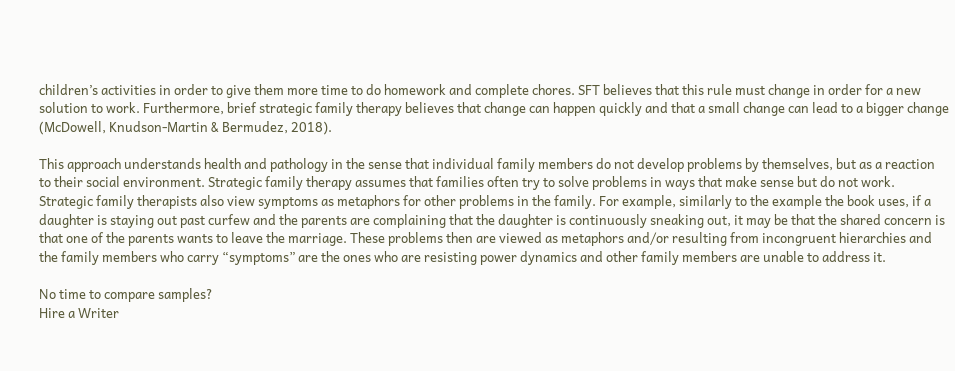children’s activities in order to give them more time to do homework and complete chores. SFT believes that this rule must change in order for a new solution to work. Furthermore, brief strategic family therapy believes that change can happen quickly and that a small change can lead to a bigger change (McDowell, Knudson-Martin & Bermudez, 2018).

This approach understands health and pathology in the sense that individual family members do not develop problems by themselves, but as a reaction to their social environment. Strategic family therapy assumes that families often try to solve problems in ways that make sense but do not work. Strategic family therapists also view symptoms as metaphors for other problems in the family. For example, similarly to the example the book uses, if a daughter is staying out past curfew and the parents are complaining that the daughter is continuously sneaking out, it may be that the shared concern is that one of the parents wants to leave the marriage. These problems then are viewed as metaphors and/or resulting from incongruent hierarchies and the family members who carry “symptoms” are the ones who are resisting power dynamics and other family members are unable to address it.

No time to compare samples?
Hire a Writer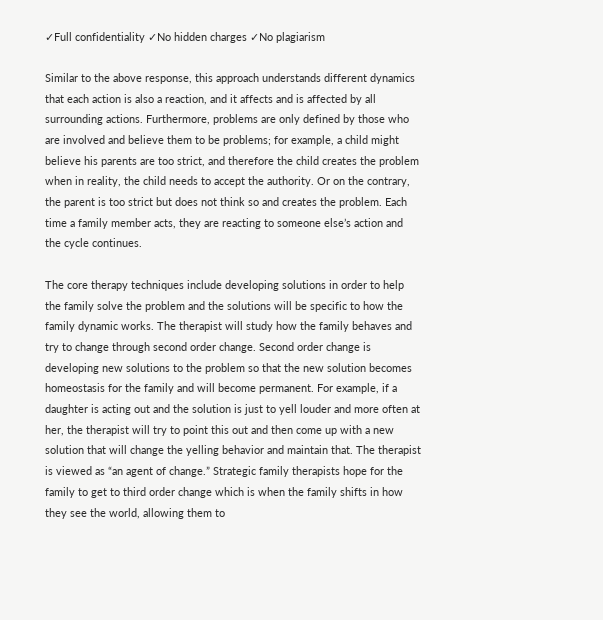✓Full confidentiality ✓No hidden charges ✓No plagiarism

Similar to the above response, this approach understands different dynamics that each action is also a reaction, and it affects and is affected by all surrounding actions. Furthermore, problems are only defined by those who are involved and believe them to be problems; for example, a child might believe his parents are too strict, and therefore the child creates the problem when in reality, the child needs to accept the authority. Or on the contrary, the parent is too strict but does not think so and creates the problem. Each time a family member acts, they are reacting to someone else’s action and the cycle continues.

The core therapy techniques include developing solutions in order to help the family solve the problem and the solutions will be specific to how the family dynamic works. The therapist will study how the family behaves and try to change through second order change. Second order change is developing new solutions to the problem so that the new solution becomes homeostasis for the family and will become permanent. For example, if a daughter is acting out and the solution is just to yell louder and more often at her, the therapist will try to point this out and then come up with a new solution that will change the yelling behavior and maintain that. The therapist is viewed as “an agent of change.” Strategic family therapists hope for the family to get to third order change which is when the family shifts in how they see the world, allowing them to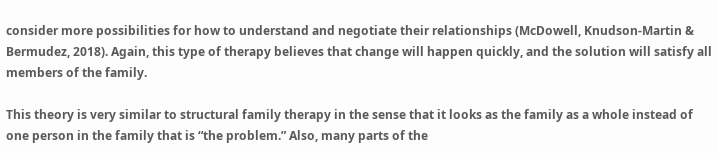consider more possibilities for how to understand and negotiate their relationships (McDowell, Knudson-Martin & Bermudez, 2018). Again, this type of therapy believes that change will happen quickly, and the solution will satisfy all members of the family.

This theory is very similar to structural family therapy in the sense that it looks as the family as a whole instead of one person in the family that is “the problem.” Also, many parts of the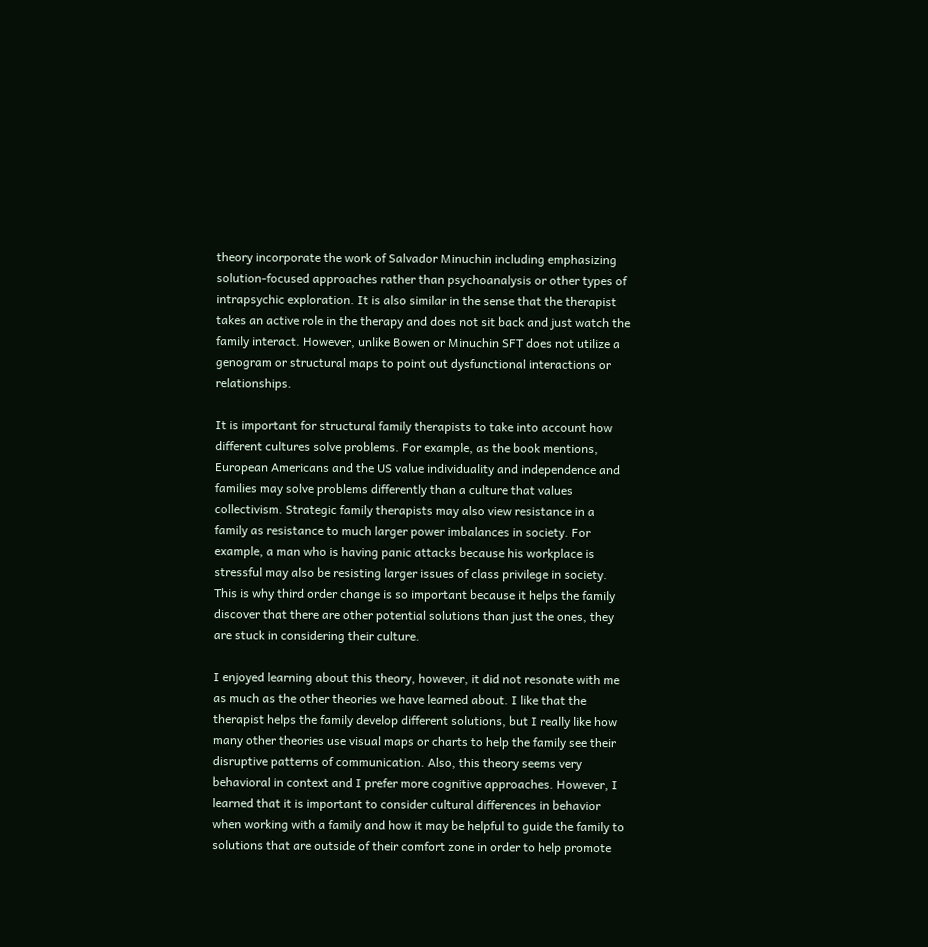theory incorporate the work of Salvador Minuchin including emphasizing solution-focused approaches rather than psychoanalysis or other types of intrapsychic exploration. It is also similar in the sense that the therapist takes an active role in the therapy and does not sit back and just watch the family interact. However, unlike Bowen or Minuchin SFT does not utilize a genogram or structural maps to point out dysfunctional interactions or relationships.

It is important for structural family therapists to take into account how different cultures solve problems. For example, as the book mentions, European Americans and the US value individuality and independence and families may solve problems differently than a culture that values collectivism. Strategic family therapists may also view resistance in a family as resistance to much larger power imbalances in society. For example, a man who is having panic attacks because his workplace is stressful may also be resisting larger issues of class privilege in society. This is why third order change is so important because it helps the family discover that there are other potential solutions than just the ones, they are stuck in considering their culture.

I enjoyed learning about this theory, however, it did not resonate with me as much as the other theories we have learned about. I like that the therapist helps the family develop different solutions, but I really like how many other theories use visual maps or charts to help the family see their disruptive patterns of communication. Also, this theory seems very behavioral in context and I prefer more cognitive approaches. However, I learned that it is important to consider cultural differences in behavior when working with a family and how it may be helpful to guide the family to solutions that are outside of their comfort zone in order to help promote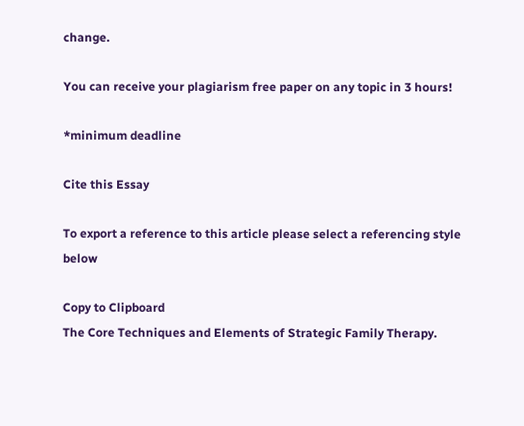change.

You can receive your plagiarism free paper on any topic in 3 hours!

*minimum deadline

Cite this Essay

To export a reference to this article please select a referencing style below

Copy to Clipboard
The Core Techniques and Elements of Strategic Family Therapy.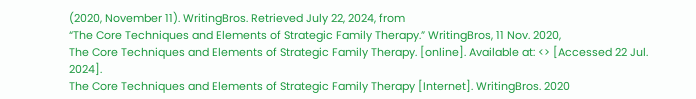(2020, November 11). WritingBros. Retrieved July 22, 2024, from
“The Core Techniques and Elements of Strategic Family Therapy.” WritingBros, 11 Nov. 2020,
The Core Techniques and Elements of Strategic Family Therapy. [online]. Available at: <> [Accessed 22 Jul. 2024].
The Core Techniques and Elements of Strategic Family Therapy [Internet]. WritingBros. 2020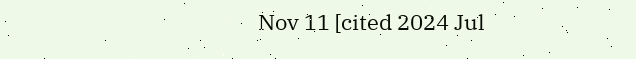Nov 11 [cited 2024 Jul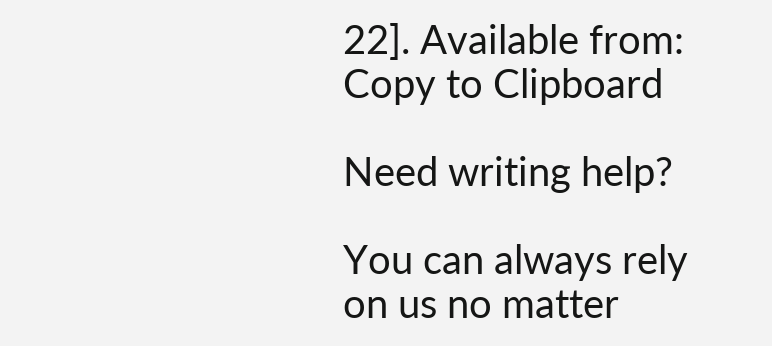22]. Available from:
Copy to Clipboard

Need writing help?

You can always rely on us no matter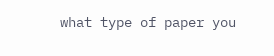what type of paper you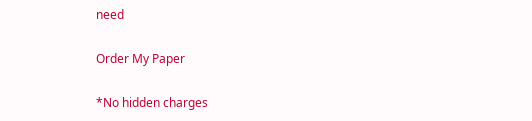need

Order My Paper

*No hidden charges